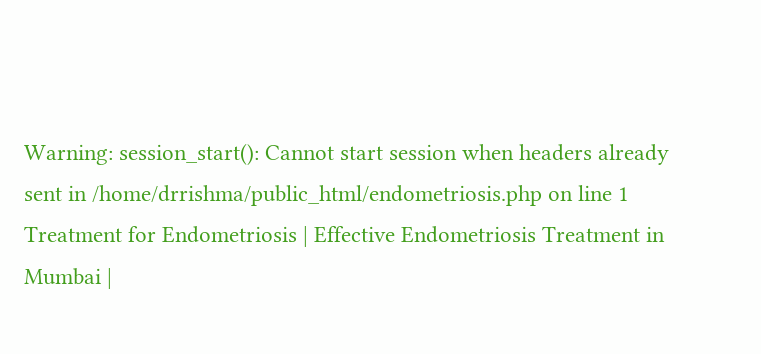Warning: session_start(): Cannot start session when headers already sent in /home/drrishma/public_html/endometriosis.php on line 1
Treatment for Endometriosis | Effective Endometriosis Treatment in Mumbai |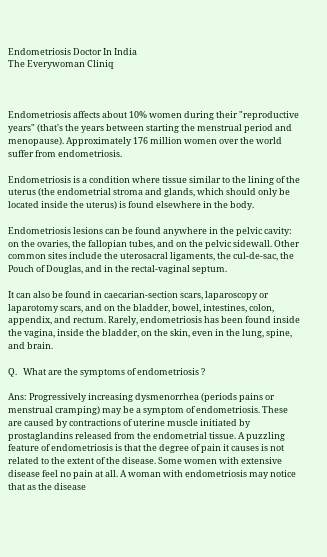Endometriosis Doctor In India
The Everywoman Cliniq



Endometriosis affects about 10% women during their "reproductive years" (that's the years between starting the menstrual period and menopause). Approximately 176 million women over the world suffer from endometriosis.

Endometriosis is a condition where tissue similar to the lining of the uterus (the endometrial stroma and glands, which should only be located inside the uterus) is found elsewhere in the body.

Endometriosis lesions can be found anywhere in the pelvic cavity: on the ovaries, the fallopian tubes, and on the pelvic sidewall. Other common sites include the uterosacral ligaments, the cul-de-sac, the Pouch of Douglas, and in the rectal-vaginal septum.

It can also be found in caecarian-section scars, laparoscopy or laparotomy scars, and on the bladder, bowel, intestines, colon, appendix, and rectum. Rarely, endometriosis has been found inside the vagina, inside the bladder, on the skin, even in the lung, spine, and brain.

Q.   What are the symptoms of endometriosis ?

Ans: Progressively increasing dysmenorrhea (periods pains or menstrual cramping) may be a symptom of endometriosis. These are caused by contractions of uterine muscle initiated by prostaglandins released from the endometrial tissue. A puzzling feature of endometriosis is that the degree of pain it causes is not related to the extent of the disease. Some women with extensive disease feel no pain at all. A woman with endometriosis may notice that as the disease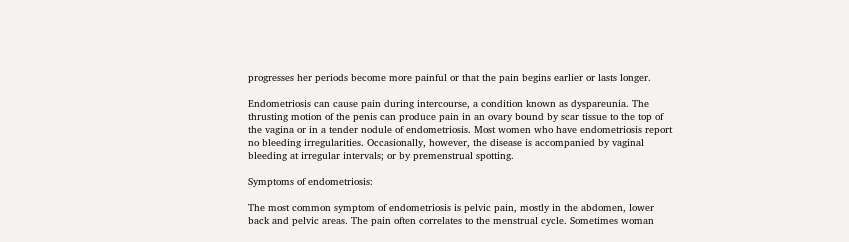progresses her periods become more painful or that the pain begins earlier or lasts longer.

Endometriosis can cause pain during intercourse, a condition known as dyspareunia. The thrusting motion of the penis can produce pain in an ovary bound by scar tissue to the top of the vagina or in a tender nodule of endometriosis. Most women who have endometriosis report no bleeding irregularities. Occasionally, however, the disease is accompanied by vaginal bleeding at irregular intervals; or by premenstrual spotting.

Symptoms of endometriosis:

The most common symptom of endometriosis is pelvic pain, mostly in the abdomen, lower back and pelvic areas. The pain often correlates to the menstrual cycle. Sometimes woman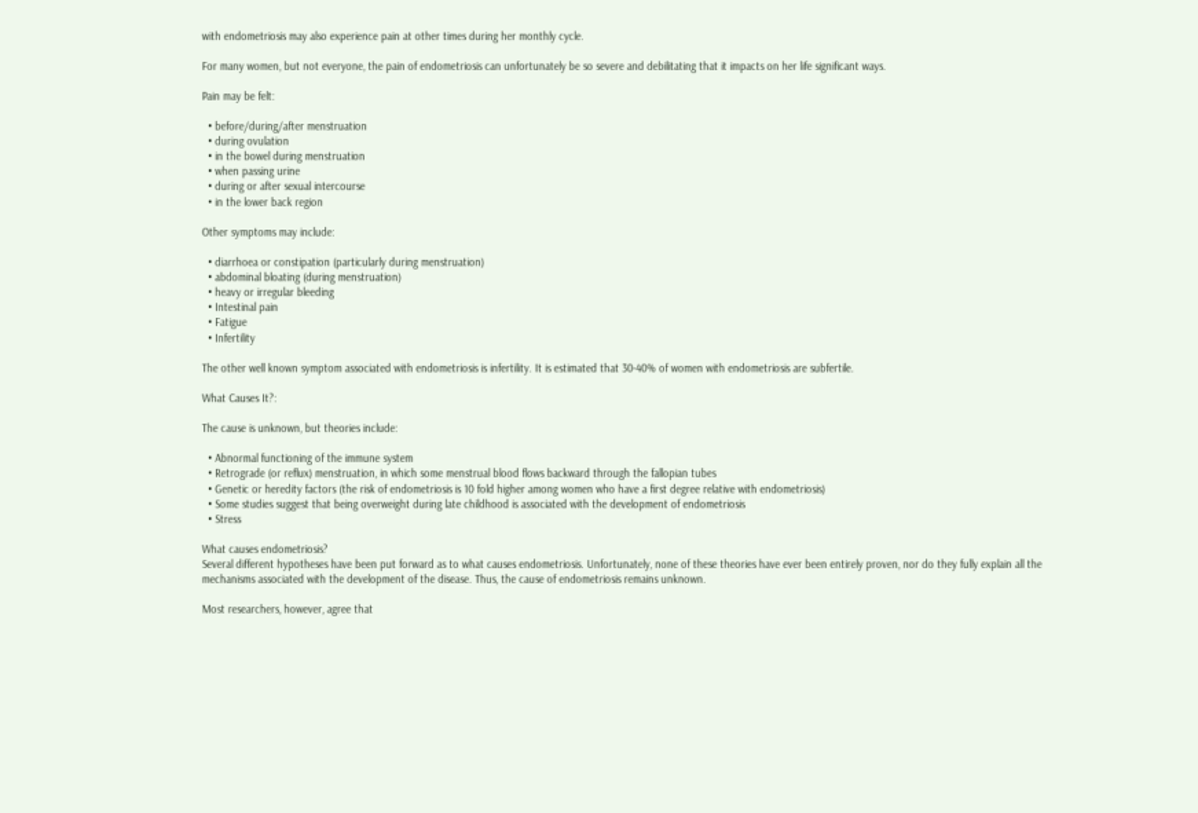with endometriosis may also experience pain at other times during her monthly cycle.

For many women, but not everyone, the pain of endometriosis can unfortunately be so severe and debilitating that it impacts on her life significant ways.

Pain may be felt:

  • before/during/after menstruation
  • during ovulation
  • in the bowel during menstruation
  • when passing urine
  • during or after sexual intercourse
  • in the lower back region

Other symptoms may include:

  • diarrhoea or constipation (particularly during menstruation)
  • abdominal bloating (during menstruation)
  • heavy or irregular bleeding
  • Intestinal pain
  • Fatigue
  • Infertility

The other well known symptom associated with endometriosis is infertility. It is estimated that 30-40% of women with endometriosis are subfertile.

What Causes It?:

The cause is unknown, but theories include:

  • Abnormal functioning of the immune system
  • Retrograde (or reflux) menstruation, in which some menstrual blood flows backward through the fallopian tubes
  • Genetic or heredity factors (the risk of endometriosis is 10 fold higher among women who have a first degree relative with endometriosis)
  • Some studies suggest that being overweight during late childhood is associated with the development of endometriosis
  • Stress

What causes endometriosis?
Several different hypotheses have been put forward as to what causes endometriosis. Unfortunately, none of these theories have ever been entirely proven, nor do they fully explain all the mechanisms associated with the development of the disease. Thus, the cause of endometriosis remains unknown.

Most researchers, however, agree that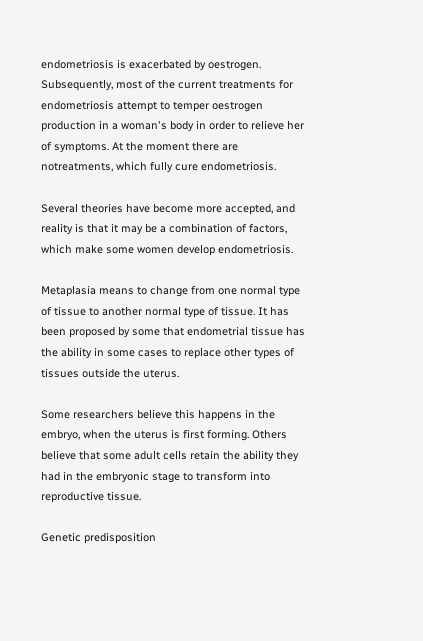endometriosis is exacerbated by oestrogen. Subsequently, most of the current treatments for endometriosis attempt to temper oestrogen production in a woman's body in order to relieve her of symptoms. At the moment there are notreatments, which fully cure endometriosis.

Several theories have become more accepted, and reality is that it may be a combination of factors, which make some women develop endometriosis.

Metaplasia means to change from one normal type of tissue to another normal type of tissue. It has been proposed by some that endometrial tissue has the ability in some cases to replace other types of tissues outside the uterus.

Some researchers believe this happens in the embryo, when the uterus is first forming. Others believe that some adult cells retain the ability they had in the embryonic stage to transform into reproductive tissue.

Genetic predisposition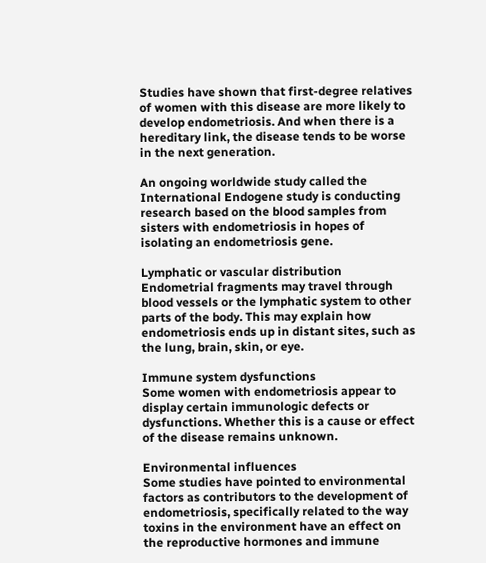Studies have shown that first-degree relatives of women with this disease are more likely to develop endometriosis. And when there is a hereditary link, the disease tends to be worse in the next generation.

An ongoing worldwide study called the International Endogene study is conducting research based on the blood samples from sisters with endometriosis in hopes of isolating an endometriosis gene.

Lymphatic or vascular distribution
Endometrial fragments may travel through blood vessels or the lymphatic system to other parts of the body. This may explain how endometriosis ends up in distant sites, such as the lung, brain, skin, or eye.

Immune system dysfunctions
Some women with endometriosis appear to display certain immunologic defects or dysfunctions. Whether this is a cause or effect of the disease remains unknown.

Environmental influences
Some studies have pointed to environmental factors as contributors to the development of endometriosis, specifically related to the way toxins in the environment have an effect on the reproductive hormones and immune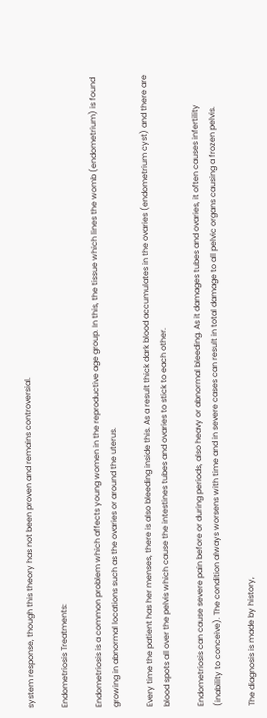system response, though this theory has not been proven and remains controversial.

Endometriosis Treatments:

Endometriosis is a common problem which affects young women in the reproductive age group. In this, the tissue which lines the womb (endometrium) is found growing in abnormal locations such as the ovaries or around the uterus.

Every time the patient has her menses, there is also bleeding inside this. As a result thick dark blood accumulates in the ovaries (endometrium cyst) and there are blood spots all over the pelvis which cause the intestines tubes and ovaries to stick to each other.

Endometriosis can cause severe pain before or during periods, also heavy or abnormal bleeding. As it damages tubes and ovaries, it often causes infertility (inability to conceive). The condition always worsens with time and in severe cases can result in total damage to all pelvic organs causing a frozen pelvis.

The diagnosis is made by history,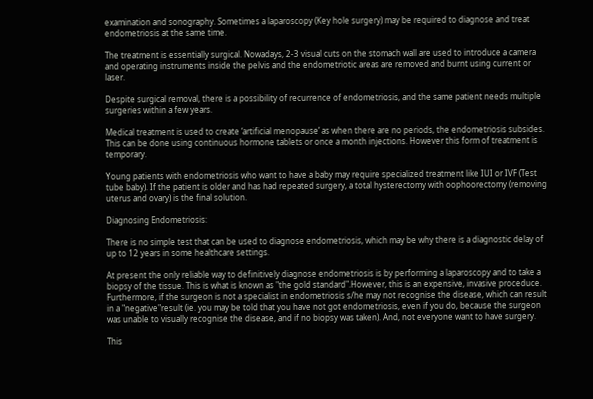examination and sonography. Sometimes a laparoscopy (Key hole surgery) may be required to diagnose and treat endometriosis at the same time.

The treatment is essentially surgical. Nowadays, 2-3 visual cuts on the stomach wall are used to introduce a camera and operating instruments inside the pelvis and the endometriotic areas are removed and burnt using current or laser.

Despite surgical removal, there is a possibility of recurrence of endometriosis, and the same patient needs multiple surgeries within a few years.

Medical treatment is used to create ‘artificial menopause’ as when there are no periods, the endometriosis subsides. This can be done using continuous hormone tablets or once a month injections. However this form of treatment is temporary.

Young patients with endometriosis who want to have a baby may require specialized treatment like IUI or IVF (Test tube baby). If the patient is older and has had repeated surgery, a total hysterectomy with oophoorectomy (removing uterus and ovary) is the final solution.

Diagnosing Endometriosis:

There is no simple test that can be used to diagnose endometriosis, which may be why there is a diagnostic delay of up to 12 years in some healthcare settings.

At present the only reliable way to definitively diagnose endometriosis is by performing a laparoscopy and to take a biopsy of the tissue. This is what is known as "the gold standard".However, this is an expensive, invasive proceduce. Furthermore, if the surgeon is not a specialist in endometriosis s/he may not recognise the disease, which can result in a "negative"result (ie. you may be told that you have not got endometriosis, even if you do, because the surgeon was unable to visually recognise the disease, and if no biopsy was taken). And, not everyone want to have surgery.

This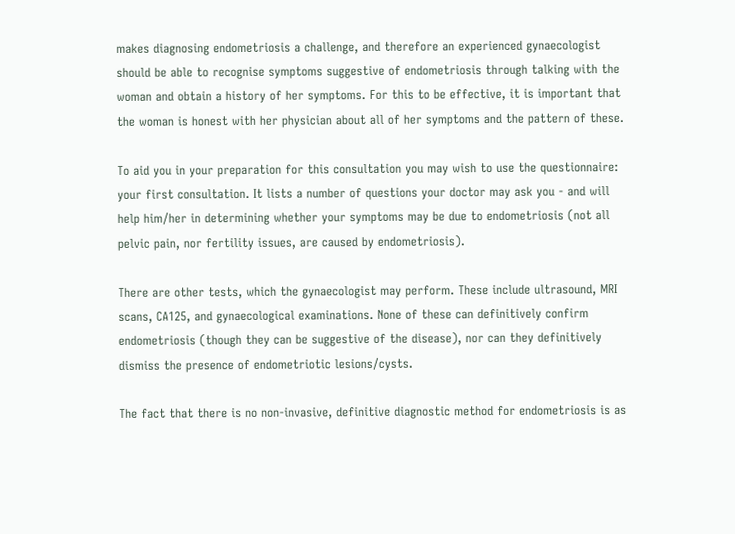makes diagnosing endometriosis a challenge, and therefore an experienced gynaecologist should be able to recognise symptoms suggestive of endometriosis through talking with the woman and obtain a history of her symptoms. For this to be effective, it is important that the woman is honest with her physician about all of her symptoms and the pattern of these.

To aid you in your preparation for this consultation you may wish to use the questionnaire: your first consultation. It lists a number of questions your doctor may ask you - and will help him/her in determining whether your symptoms may be due to endometriosis (not all pelvic pain, nor fertility issues, are caused by endometriosis).

There are other tests, which the gynaecologist may perform. These include ultrasound, MRI scans, CA125, and gynaecological examinations. None of these can definitively confirm endometriosis (though they can be suggestive of the disease), nor can they definitively dismiss the presence of endometriotic lesions/cysts.

The fact that there is no non-invasive, definitive diagnostic method for endometriosis is as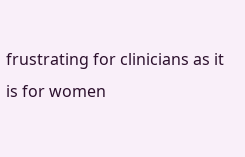frustrating for clinicians as it is for women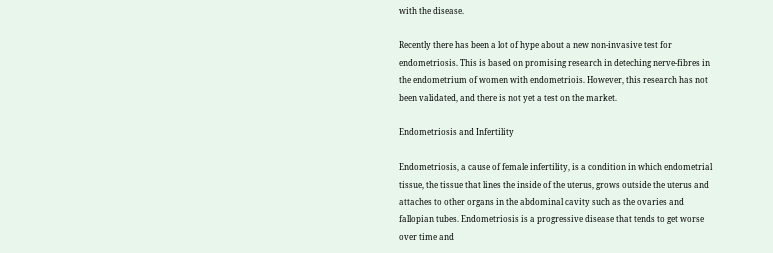with the disease.

Recently there has been a lot of hype about a new non-invasive test for endometriosis. This is based on promising research in deteching nerve-fibres in the endometrium of women with endometriois. However, this research has not been validated, and there is not yet a test on the market.

Endometriosis and Infertility

Endometriosis, a cause of female infertility, is a condition in which endometrial tissue, the tissue that lines the inside of the uterus, grows outside the uterus and attaches to other organs in the abdominal cavity such as the ovaries and fallopian tubes. Endometriosis is a progressive disease that tends to get worse over time and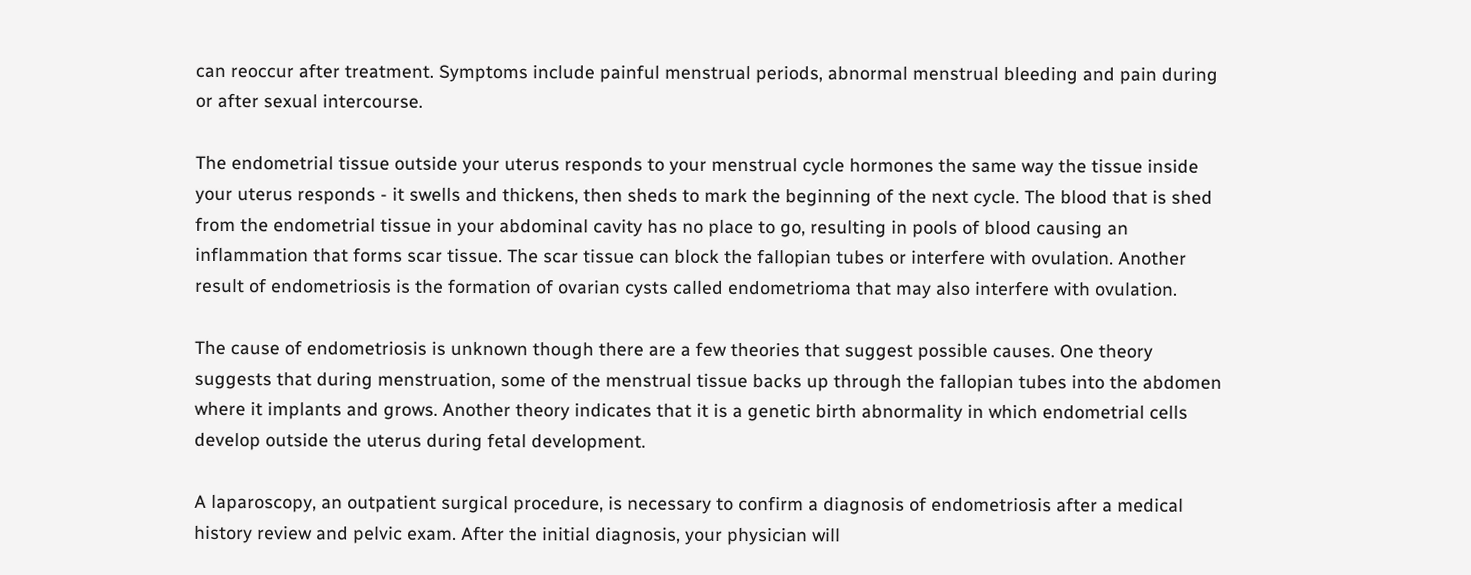can reoccur after treatment. Symptoms include painful menstrual periods, abnormal menstrual bleeding and pain during or after sexual intercourse.

The endometrial tissue outside your uterus responds to your menstrual cycle hormones the same way the tissue inside your uterus responds - it swells and thickens, then sheds to mark the beginning of the next cycle. The blood that is shed from the endometrial tissue in your abdominal cavity has no place to go, resulting in pools of blood causing an inflammation that forms scar tissue. The scar tissue can block the fallopian tubes or interfere with ovulation. Another result of endometriosis is the formation of ovarian cysts called endometrioma that may also interfere with ovulation.

The cause of endometriosis is unknown though there are a few theories that suggest possible causes. One theory suggests that during menstruation, some of the menstrual tissue backs up through the fallopian tubes into the abdomen where it implants and grows. Another theory indicates that it is a genetic birth abnormality in which endometrial cells develop outside the uterus during fetal development.

A laparoscopy, an outpatient surgical procedure, is necessary to confirm a diagnosis of endometriosis after a medical history review and pelvic exam. After the initial diagnosis, your physician will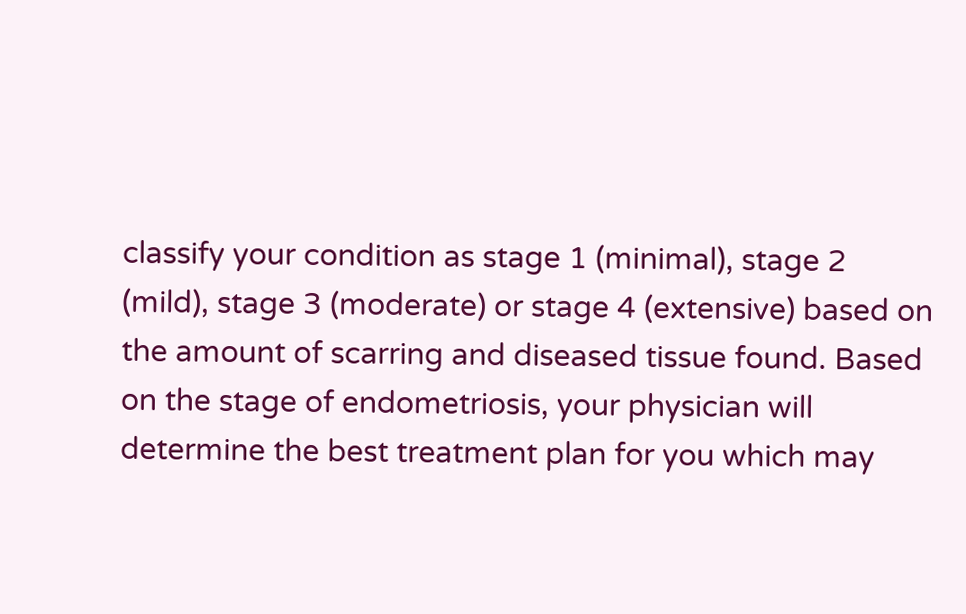classify your condition as stage 1 (minimal), stage 2 (mild), stage 3 (moderate) or stage 4 (extensive) based on the amount of scarring and diseased tissue found. Based on the stage of endometriosis, your physician will determine the best treatment plan for you which may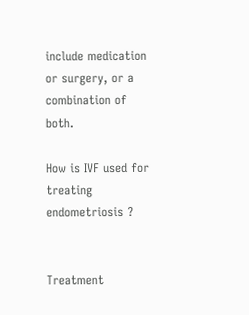include medication or surgery, or a combination of both.

How is IVF used for treating endometriosis ?


Treatment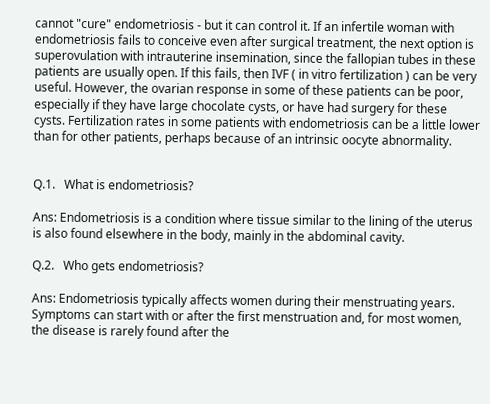cannot "cure" endometriosis - but it can control it. If an infertile woman with endometriosis fails to conceive even after surgical treatment, the next option is superovulation with intrauterine insemination, since the fallopian tubes in these patients are usually open. If this fails, then IVF ( in vitro fertilization ) can be very useful. However, the ovarian response in some of these patients can be poor, especially if they have large chocolate cysts, or have had surgery for these cysts. Fertilization rates in some patients with endometriosis can be a little lower than for other patients, perhaps because of an intrinsic oocyte abnormality.


Q.1.   What is endometriosis?

Ans: Endometriosis is a condition where tissue similar to the lining of the uterus is also found elsewhere in the body, mainly in the abdominal cavity.

Q.2.   Who gets endometriosis?

Ans: Endometriosis typically affects women during their menstruating years. Symptoms can start with or after the first menstruation and, for most women, the disease is rarely found after the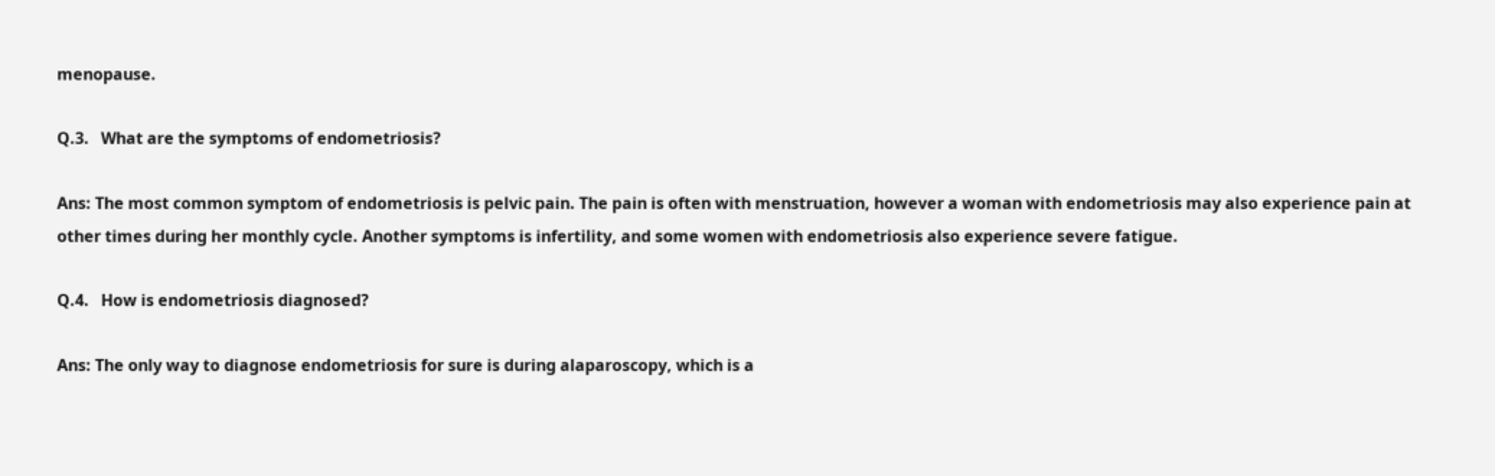menopause.

Q.3.   What are the symptoms of endometriosis?

Ans: The most common symptom of endometriosis is pelvic pain. The pain is often with menstruation, however a woman with endometriosis may also experience pain at other times during her monthly cycle. Another symptoms is infertility, and some women with endometriosis also experience severe fatigue.

Q.4.   How is endometriosis diagnosed?

Ans: The only way to diagnose endometriosis for sure is during alaparoscopy, which is a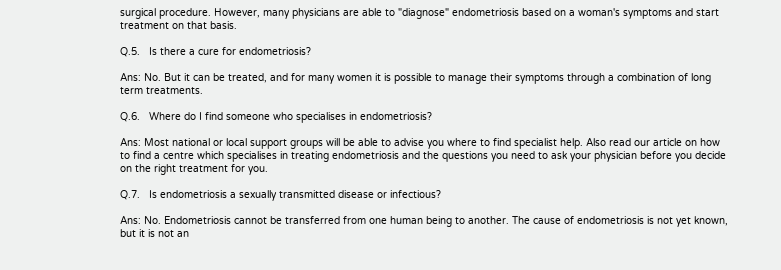surgical procedure. However, many physicians are able to "diagnose" endometriosis based on a woman's symptoms and start treatment on that basis.

Q.5.   Is there a cure for endometriosis?

Ans: No. But it can be treated, and for many women it is possible to manage their symptoms through a combination of long term treatments.

Q.6.   Where do I find someone who specialises in endometriosis?

Ans: Most national or local support groups will be able to advise you where to find specialist help. Also read our article on how to find a centre which specialises in treating endometriosis and the questions you need to ask your physician before you decide on the right treatment for you.

Q.7.   Is endometriosis a sexually transmitted disease or infectious?

Ans: No. Endometriosis cannot be transferred from one human being to another. The cause of endometriosis is not yet known, but it is not an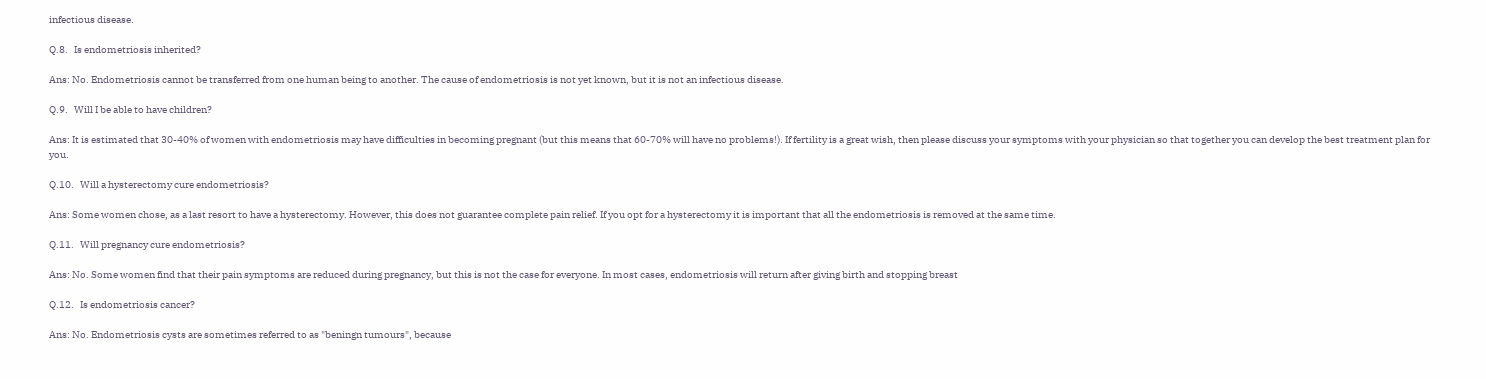infectious disease.

Q.8.   Is endometriosis inherited?

Ans: No. Endometriosis cannot be transferred from one human being to another. The cause of endometriosis is not yet known, but it is not an infectious disease.

Q.9.   Will I be able to have children?

Ans: It is estimated that 30-40% of women with endometriosis may have difficulties in becoming pregnant (but this means that 60-70% will have no problems!). If fertility is a great wish, then please discuss your symptoms with your physician so that together you can develop the best treatment plan for you.

Q.10.   Will a hysterectomy cure endometriosis?

Ans: Some women chose, as a last resort to have a hysterectomy. However, this does not guarantee complete pain relief. If you opt for a hysterectomy it is important that all the endometriosis is removed at the same time.

Q.11.   Will pregnancy cure endometriosis?

Ans: No. Some women find that their pain symptoms are reduced during pregnancy, but this is not the case for everyone. In most cases, endometriosis will return after giving birth and stopping breast

Q.12.   Is endometriosis cancer?

Ans: No. Endometriosis cysts are sometimes referred to as "beningn tumours", because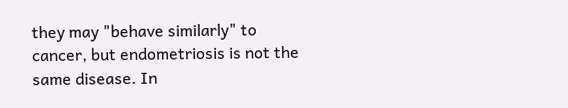they may "behave similarly" to cancer, but endometriosis is not the same disease. In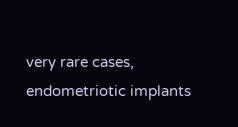very rare cases, endometriotic implants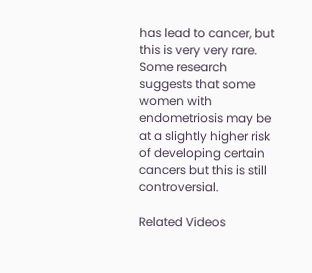has lead to cancer, but this is very very rare. Some research suggests that some women with endometriosis may be at a slightly higher risk of developing certain cancers but this is still controversial.

Related Videos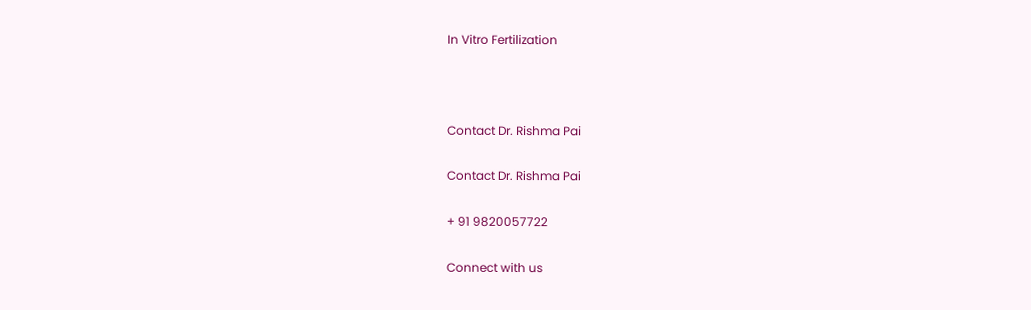In Vitro Fertilization



Contact Dr. Rishma Pai

Contact Dr. Rishma Pai

+ 91 9820057722

Connect with us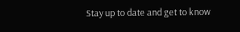Stay up to date and get to know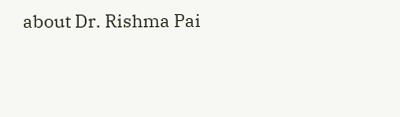about Dr. Rishma Pai